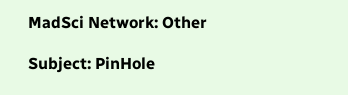MadSci Network: Other

Subject: PinHole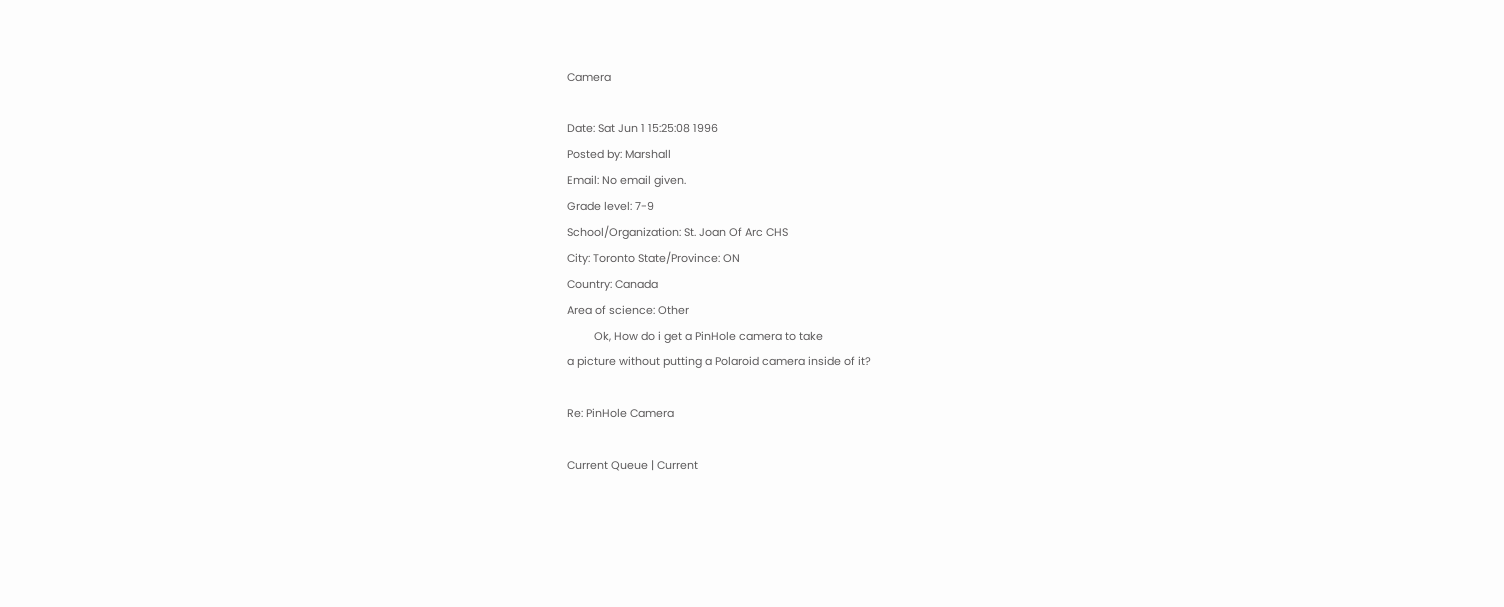Camera

Date: Sat Jun 1 15:25:08 1996
Posted by: Marshall
Email: No email given.
Grade level: 7-9
School/Organization: St. Joan Of Arc CHS
City: Toronto State/Province: ON
Country: Canada
Area of science: Other
         Ok, How do i get a PinHole camera to take
a picture without putting a Polaroid camera inside of it?

Re: PinHole Camera

Current Queue | Current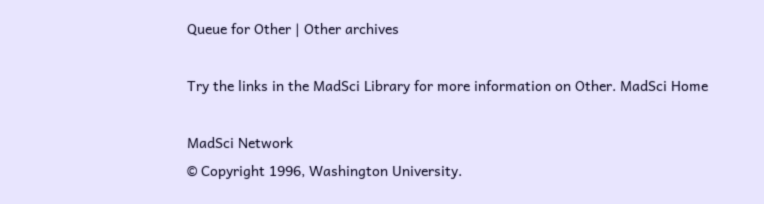Queue for Other | Other archives

Try the links in the MadSci Library for more information on Other. MadSci Home

MadSci Network
© Copyright 1996, Washington University.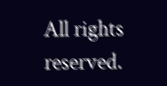All rights reserved.